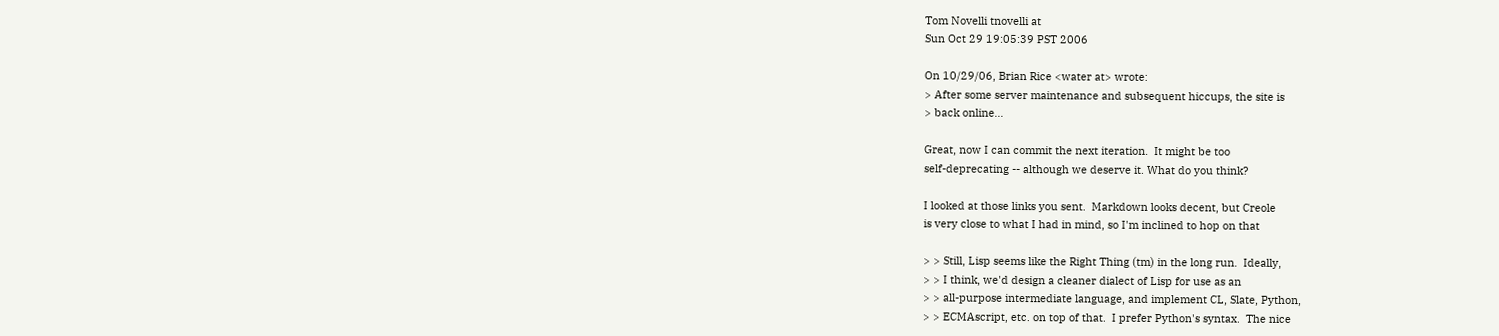Tom Novelli tnovelli at
Sun Oct 29 19:05:39 PST 2006

On 10/29/06, Brian Rice <water at> wrote:
> After some server maintenance and subsequent hiccups, the site is
> back online...

Great, now I can commit the next iteration.  It might be too
self-deprecating -- although we deserve it. What do you think?

I looked at those links you sent.  Markdown looks decent, but Creole
is very close to what I had in mind, so I'm inclined to hop on that

> > Still, Lisp seems like the Right Thing (tm) in the long run.  Ideally,
> > I think, we'd design a cleaner dialect of Lisp for use as an
> > all-purpose intermediate language, and implement CL, Slate, Python,
> > ECMAscript, etc. on top of that.  I prefer Python's syntax.  The nice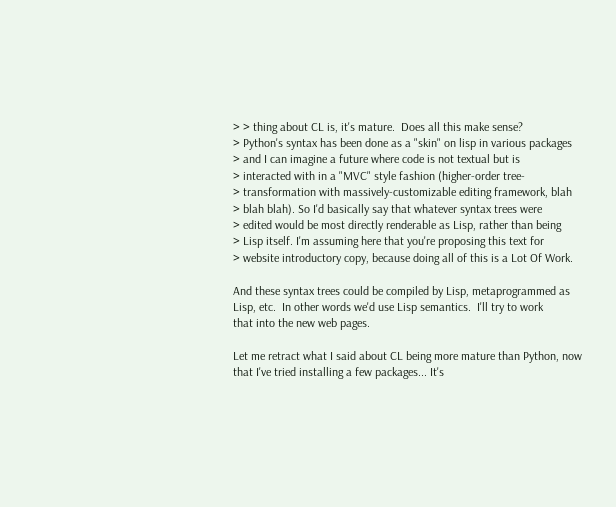> > thing about CL is, it's mature.  Does all this make sense?
> Python's syntax has been done as a "skin" on lisp in various packages
> and I can imagine a future where code is not textual but is
> interacted with in a "MVC" style fashion (higher-order tree-
> transformation with massively-customizable editing framework, blah
> blah blah). So I'd basically say that whatever syntax trees were
> edited would be most directly renderable as Lisp, rather than being
> Lisp itself. I'm assuming here that you're proposing this text for
> website introductory copy, because doing all of this is a Lot Of Work.

And these syntax trees could be compiled by Lisp, metaprogrammed as
Lisp, etc.  In other words we'd use Lisp semantics.  I'll try to work
that into the new web pages.

Let me retract what I said about CL being more mature than Python, now
that I've tried installing a few packages... It's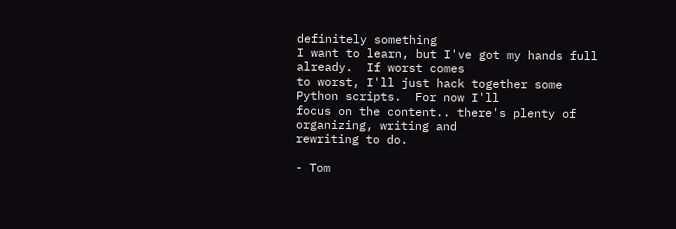definitely something
I want to learn, but I've got my hands full already.  If worst comes
to worst, I'll just hack together some Python scripts.  For now I'll
focus on the content.. there's plenty of organizing, writing and
rewriting to do.

- Tom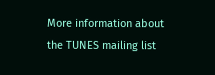More information about the TUNES mailing list